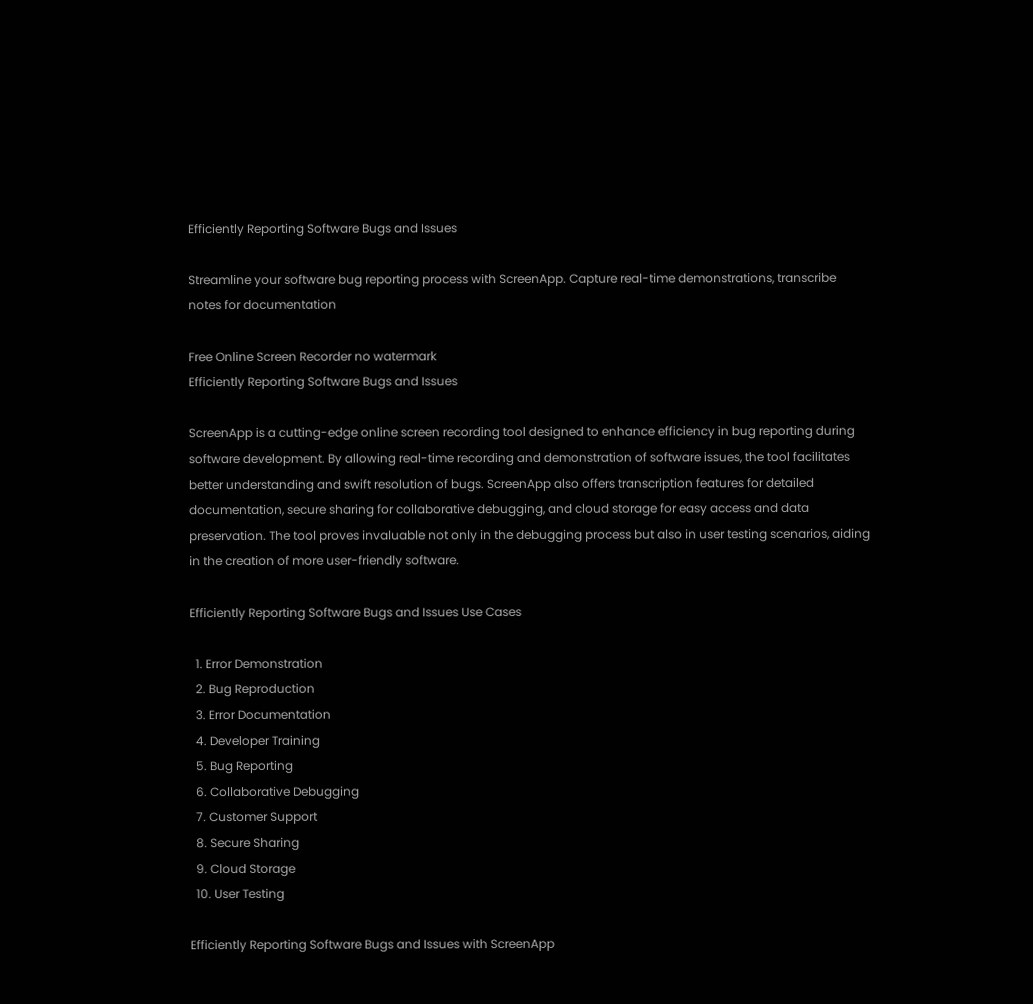Efficiently Reporting Software Bugs and Issues

Streamline your software bug reporting process with ScreenApp. Capture real-time demonstrations, transcribe notes for documentation

Free Online Screen Recorder no watermark
Efficiently Reporting Software Bugs and Issues

ScreenApp is a cutting-edge online screen recording tool designed to enhance efficiency in bug reporting during software development. By allowing real-time recording and demonstration of software issues, the tool facilitates better understanding and swift resolution of bugs. ScreenApp also offers transcription features for detailed documentation, secure sharing for collaborative debugging, and cloud storage for easy access and data preservation. The tool proves invaluable not only in the debugging process but also in user testing scenarios, aiding in the creation of more user-friendly software.

Efficiently Reporting Software Bugs and Issues Use Cases

  1. Error Demonstration
  2. Bug Reproduction
  3. Error Documentation
  4. Developer Training
  5. Bug Reporting
  6. Collaborative Debugging
  7. Customer Support
  8. Secure Sharing
  9. Cloud Storage
  10. User Testing

Efficiently Reporting Software Bugs and Issues with ScreenApp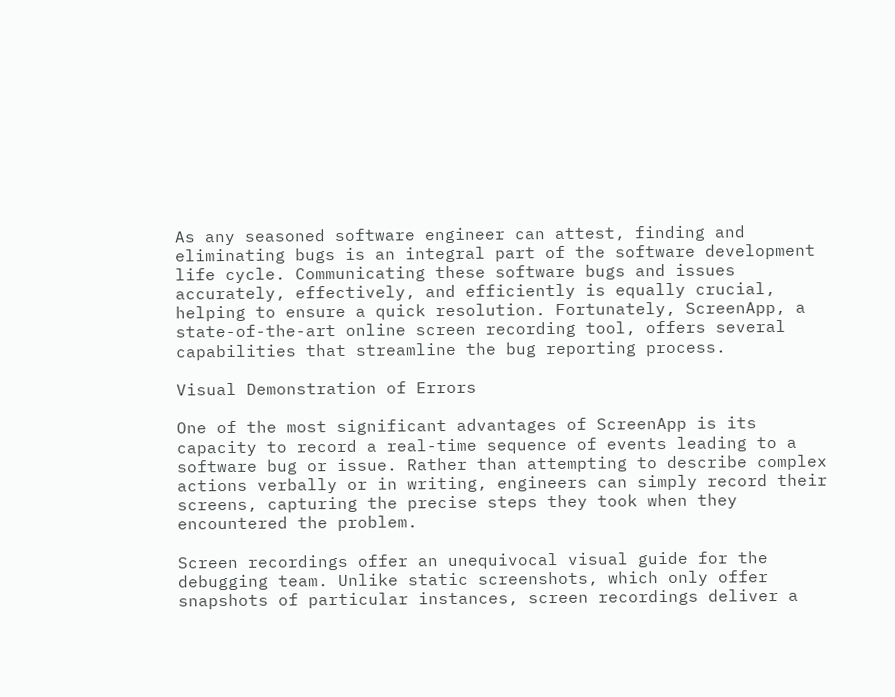As any seasoned software engineer can attest, finding and eliminating bugs is an integral part of the software development life cycle. Communicating these software bugs and issues accurately, effectively, and efficiently is equally crucial, helping to ensure a quick resolution. Fortunately, ScreenApp, a state-of-the-art online screen recording tool, offers several capabilities that streamline the bug reporting process.

Visual Demonstration of Errors

One of the most significant advantages of ScreenApp is its capacity to record a real-time sequence of events leading to a software bug or issue. Rather than attempting to describe complex actions verbally or in writing, engineers can simply record their screens, capturing the precise steps they took when they encountered the problem.

Screen recordings offer an unequivocal visual guide for the debugging team. Unlike static screenshots, which only offer snapshots of particular instances, screen recordings deliver a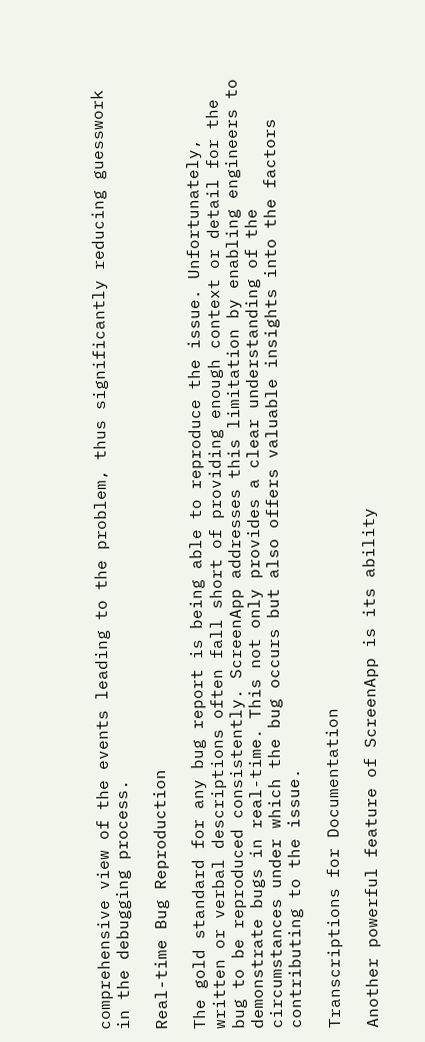comprehensive view of the events leading to the problem, thus significantly reducing guesswork in the debugging process.

Real-time Bug Reproduction

The gold standard for any bug report is being able to reproduce the issue. Unfortunately, written or verbal descriptions often fall short of providing enough context or detail for the bug to be reproduced consistently. ScreenApp addresses this limitation by enabling engineers to demonstrate bugs in real-time. This not only provides a clear understanding of the circumstances under which the bug occurs but also offers valuable insights into the factors contributing to the issue.

Transcriptions for Documentation

Another powerful feature of ScreenApp is its ability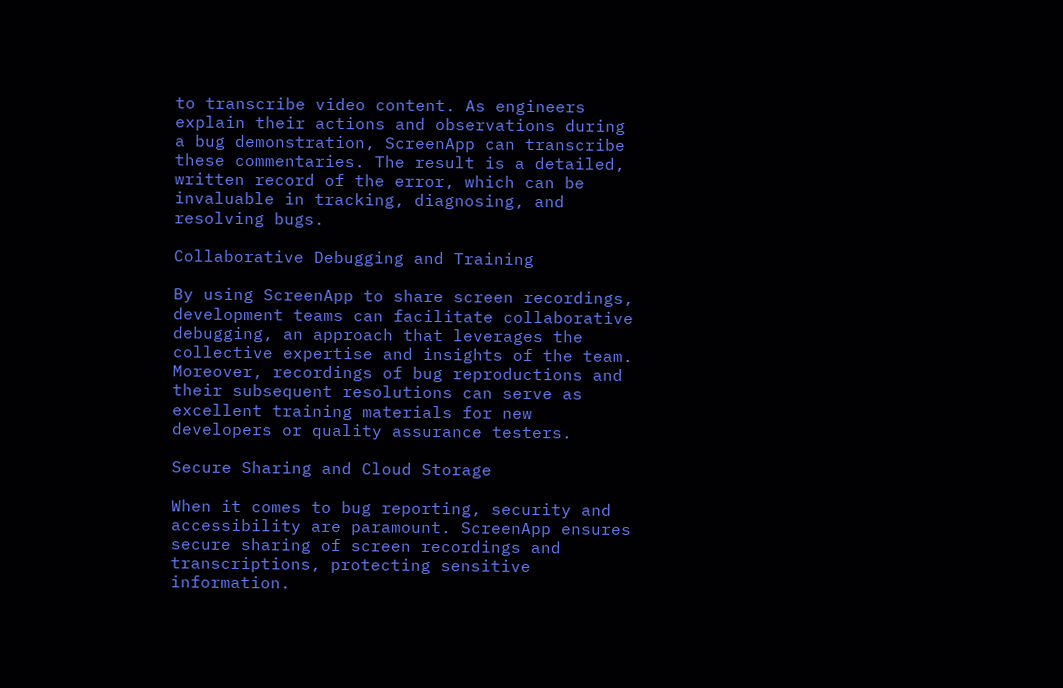to transcribe video content. As engineers explain their actions and observations during a bug demonstration, ScreenApp can transcribe these commentaries. The result is a detailed, written record of the error, which can be invaluable in tracking, diagnosing, and resolving bugs.

Collaborative Debugging and Training

By using ScreenApp to share screen recordings, development teams can facilitate collaborative debugging, an approach that leverages the collective expertise and insights of the team. Moreover, recordings of bug reproductions and their subsequent resolutions can serve as excellent training materials for new developers or quality assurance testers.

Secure Sharing and Cloud Storage

When it comes to bug reporting, security and accessibility are paramount. ScreenApp ensures secure sharing of screen recordings and transcriptions, protecting sensitive information.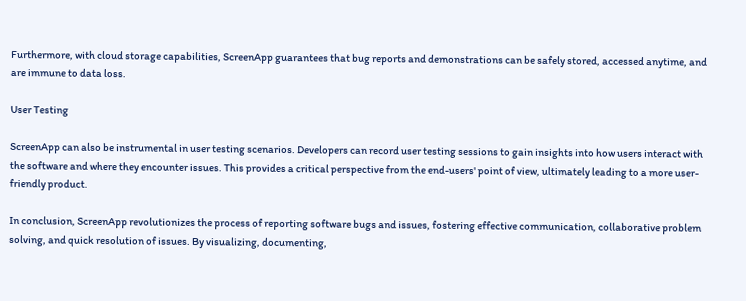Furthermore, with cloud storage capabilities, ScreenApp guarantees that bug reports and demonstrations can be safely stored, accessed anytime, and are immune to data loss.

User Testing

ScreenApp can also be instrumental in user testing scenarios. Developers can record user testing sessions to gain insights into how users interact with the software and where they encounter issues. This provides a critical perspective from the end-users' point of view, ultimately leading to a more user-friendly product.

In conclusion, ScreenApp revolutionizes the process of reporting software bugs and issues, fostering effective communication, collaborative problem solving, and quick resolution of issues. By visualizing, documenting,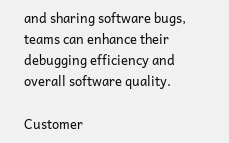and sharing software bugs, teams can enhance their debugging efficiency and overall software quality.

Customer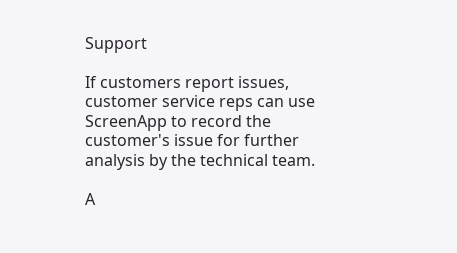Support

If customers report issues, customer service reps can use ScreenApp to record the customer's issue for further analysis by the technical team.

A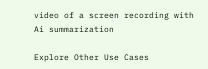video of a screen recording with Ai summarization

Explore Other Use Cases